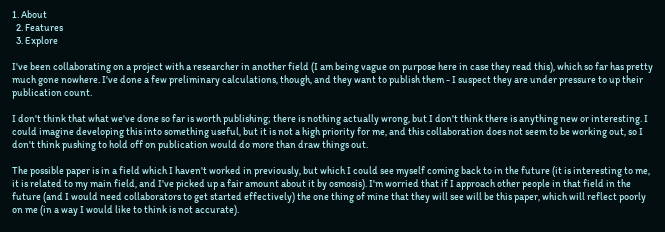1. About
  2. Features
  3. Explore

I've been collaborating on a project with a researcher in another field (I am being vague on purpose here in case they read this), which so far has pretty much gone nowhere. I've done a few preliminary calculations, though, and they want to publish them - I suspect they are under pressure to up their publication count.

I don't think that what we've done so far is worth publishing; there is nothing actually wrong, but I don't think there is anything new or interesting. I could imagine developing this into something useful, but it is not a high priority for me, and this collaboration does not seem to be working out, so I don't think pushing to hold off on publication would do more than draw things out.

The possible paper is in a field which I haven't worked in previously, but which I could see myself coming back to in the future (it is interesting to me, it is related to my main field, and I've picked up a fair amount about it by osmosis). I'm worried that if I approach other people in that field in the future (and I would need collaborators to get started effectively) the one thing of mine that they will see will be this paper, which will reflect poorly on me (in a way I would like to think is not accurate).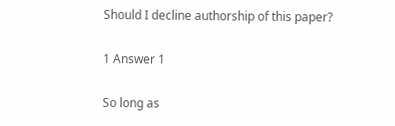Should I decline authorship of this paper?

1 Answer 1

So long as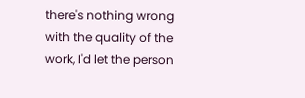there's nothing wrong with the quality of the work, I'd let the person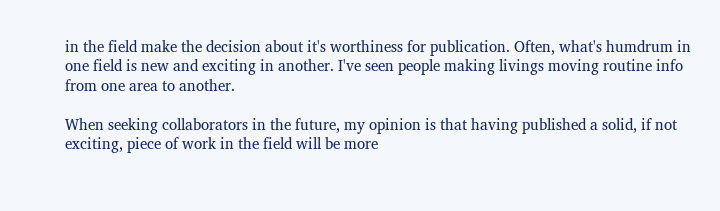in the field make the decision about it's worthiness for publication. Often, what's humdrum in one field is new and exciting in another. I've seen people making livings moving routine info from one area to another.

When seeking collaborators in the future, my opinion is that having published a solid, if not exciting, piece of work in the field will be more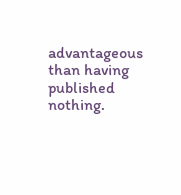advantageous than having published nothing.